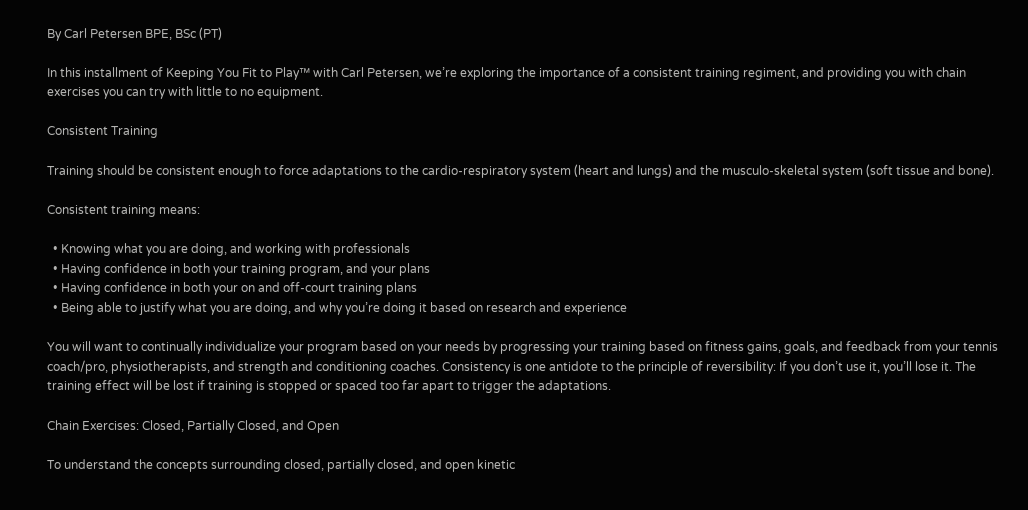By Carl Petersen BPE, BSc (PT)

In this installment of Keeping You Fit to Play™ with Carl Petersen, we’re exploring the importance of a consistent training regiment, and providing you with chain exercises you can try with little to no equipment.

Consistent Training

Training should be consistent enough to force adaptations to the cardio-respiratory system (heart and lungs) and the musculo-skeletal system (soft tissue and bone).

Consistent training means:

  • Knowing what you are doing, and working with professionals
  • Having confidence in both your training program, and your plans
  • Having confidence in both your on and off-court training plans
  • Being able to justify what you are doing, and why you’re doing it based on research and experience

You will want to continually individualize your program based on your needs by progressing your training based on fitness gains, goals, and feedback from your tennis coach/pro, physiotherapists, and strength and conditioning coaches. Consistency is one antidote to the principle of reversibility: If you don’t use it, you’ll lose it. The training effect will be lost if training is stopped or spaced too far apart to trigger the adaptations.

Chain Exercises: Closed, Partially Closed, and Open

To understand the concepts surrounding closed, partially closed, and open kinetic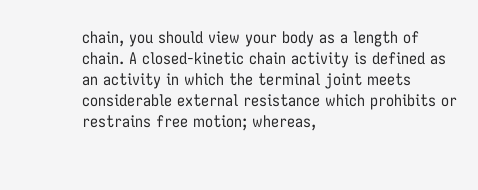chain, you should view your body as a length of chain. A closed-kinetic chain activity is defined as an activity in which the terminal joint meets considerable external resistance which prohibits or restrains free motion; whereas,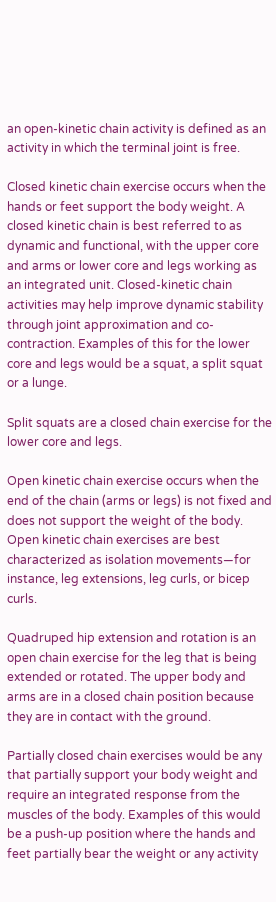an open-kinetic chain activity is defined as an activity in which the terminal joint is free.

Closed kinetic chain exercise occurs when the hands or feet support the body weight. A closed kinetic chain is best referred to as dynamic and functional, with the upper core and arms or lower core and legs working as an integrated unit. Closed-kinetic chain activities may help improve dynamic stability through joint approximation and co-contraction. Examples of this for the lower core and legs would be a squat, a split squat or a lunge.

Split squats are a closed chain exercise for the lower core and legs.

Open kinetic chain exercise occurs when the end of the chain (arms or legs) is not fixed and does not support the weight of the body. Open kinetic chain exercises are best characterized as isolation movements—for instance, leg extensions, leg curls, or bicep curls.

Quadruped hip extension and rotation is an open chain exercise for the leg that is being extended or rotated. The upper body and arms are in a closed chain position because they are in contact with the ground.

Partially closed chain exercises would be any that partially support your body weight and require an integrated response from the muscles of the body. Examples of this would be a push-up position where the hands and feet partially bear the weight or any activity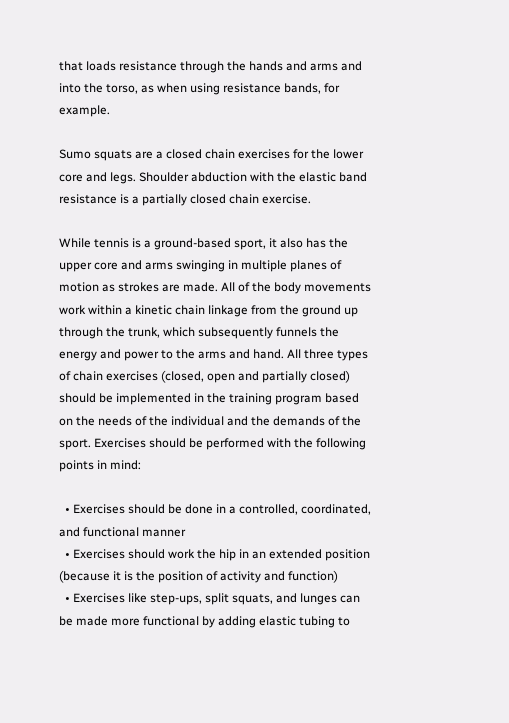that loads resistance through the hands and arms and into the torso, as when using resistance bands, for example.

Sumo squats are a closed chain exercises for the lower core and legs. Shoulder abduction with the elastic band resistance is a partially closed chain exercise.

While tennis is a ground-based sport, it also has the upper core and arms swinging in multiple planes of motion as strokes are made. All of the body movements work within a kinetic chain linkage from the ground up through the trunk, which subsequently funnels the energy and power to the arms and hand. All three types of chain exercises (closed, open and partially closed) should be implemented in the training program based on the needs of the individual and the demands of the sport. Exercises should be performed with the following points in mind:

  • Exercises should be done in a controlled, coordinated, and functional manner
  • Exercises should work the hip in an extended position (because it is the position of activity and function)
  • Exercises like step-ups, split squats, and lunges can be made more functional by adding elastic tubing to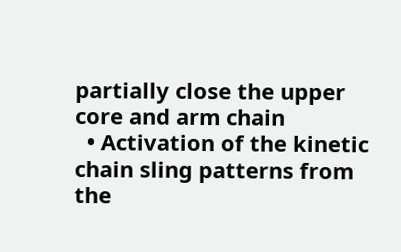partially close the upper core and arm chain
  • Activation of the kinetic chain sling patterns from the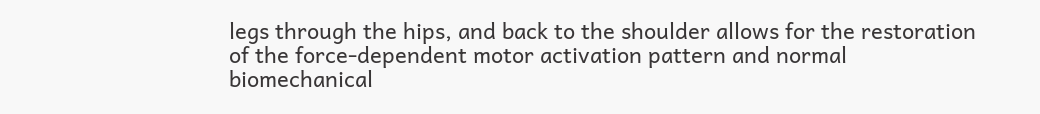legs through the hips, and back to the shoulder allows for the restoration of the force-dependent motor activation pattern and normal biomechanical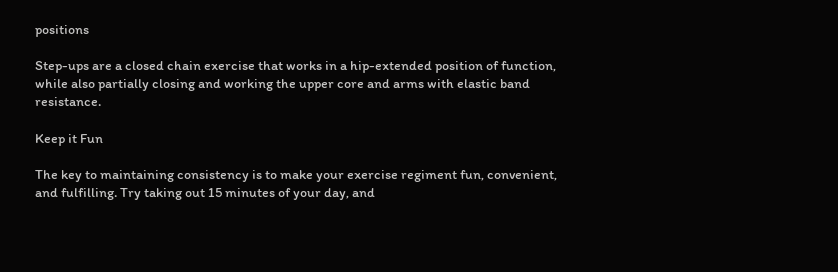positions

Step-ups are a closed chain exercise that works in a hip-extended position of function, while also partially closing and working the upper core and arms with elastic band resistance.

Keep it Fun

The key to maintaining consistency is to make your exercise regiment fun, convenient, and fulfilling. Try taking out 15 minutes of your day, and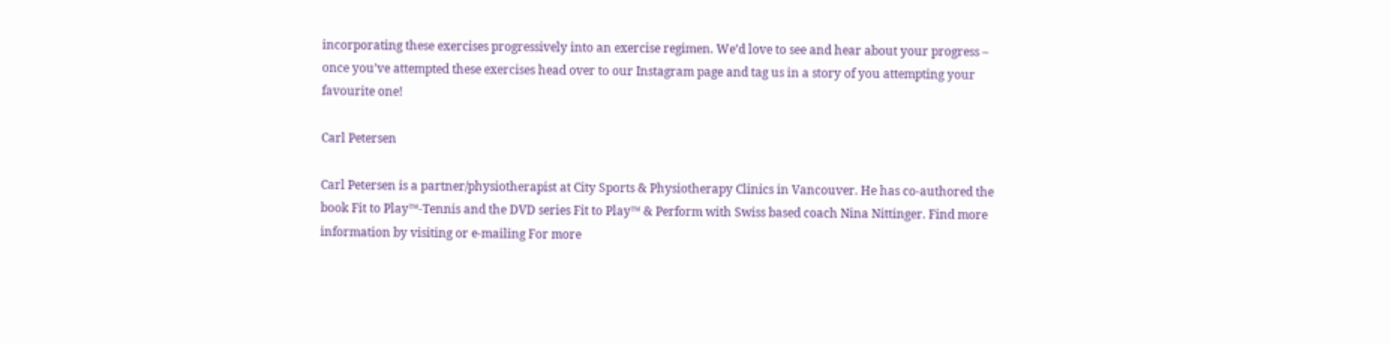incorporating these exercises progressively into an exercise regimen. We’d love to see and hear about your progress – once you’ve attempted these exercises head over to our Instagram page and tag us in a story of you attempting your favourite one!

Carl Petersen

Carl Petersen is a partner/physiotherapist at City Sports & Physiotherapy Clinics in Vancouver. He has co-authored the book Fit to Play™-Tennis and the DVD series Fit to Play™ & Perform with Swiss based coach Nina Nittinger. Find more information by visiting or e-mailing For more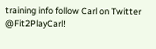training info follow Carl on Twitter @Fit2PlayCarl!